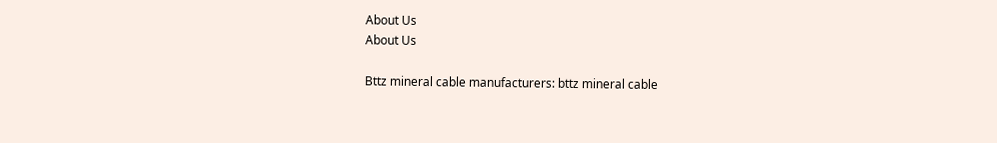About Us
About Us

Bttz mineral cable manufacturers: bttz mineral cable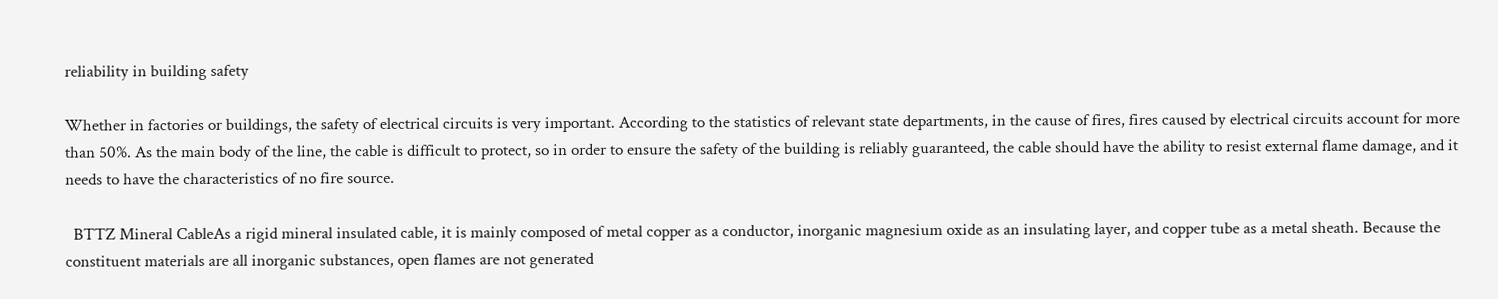reliability in building safety

Whether in factories or buildings, the safety of electrical circuits is very important. According to the statistics of relevant state departments, in the cause of fires, fires caused by electrical circuits account for more than 50%. As the main body of the line, the cable is difficult to protect, so in order to ensure the safety of the building is reliably guaranteed, the cable should have the ability to resist external flame damage, and it needs to have the characteristics of no fire source.

  BTTZ Mineral CableAs a rigid mineral insulated cable, it is mainly composed of metal copper as a conductor, inorganic magnesium oxide as an insulating layer, and copper tube as a metal sheath. Because the constituent materials are all inorganic substances, open flames are not generated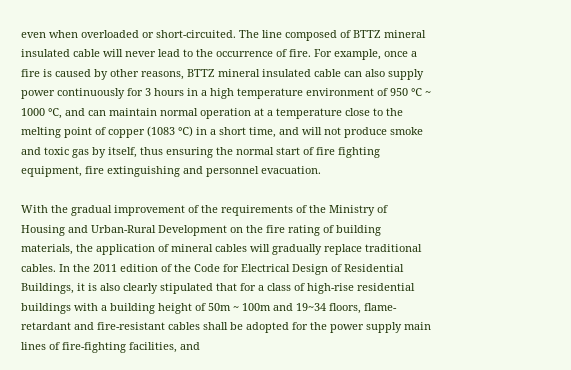even when overloaded or short-circuited. The line composed of BTTZ mineral insulated cable will never lead to the occurrence of fire. For example, once a fire is caused by other reasons, BTTZ mineral insulated cable can also supply power continuously for 3 hours in a high temperature environment of 950 ℃ ~ 1000 ℃, and can maintain normal operation at a temperature close to the melting point of copper (1083 ℃) in a short time, and will not produce smoke and toxic gas by itself, thus ensuring the normal start of fire fighting equipment, fire extinguishing and personnel evacuation.

With the gradual improvement of the requirements of the Ministry of Housing and Urban-Rural Development on the fire rating of building materials, the application of mineral cables will gradually replace traditional cables. In the 2011 edition of the Code for Electrical Design of Residential Buildings, it is also clearly stipulated that for a class of high-rise residential buildings with a building height of 50m ~ 100m and 19~34 floors, flame-retardant and fire-resistant cables shall be adopted for the power supply main lines of fire-fighting facilities, and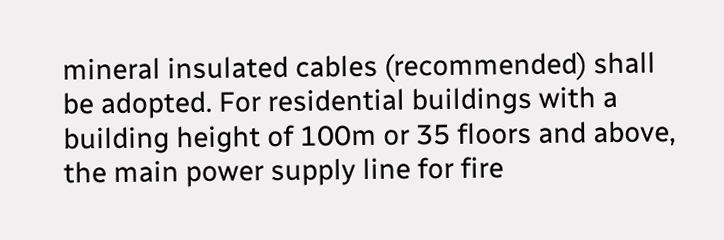mineral insulated cables (recommended) shall be adopted. For residential buildings with a building height of 100m or 35 floors and above, the main power supply line for fire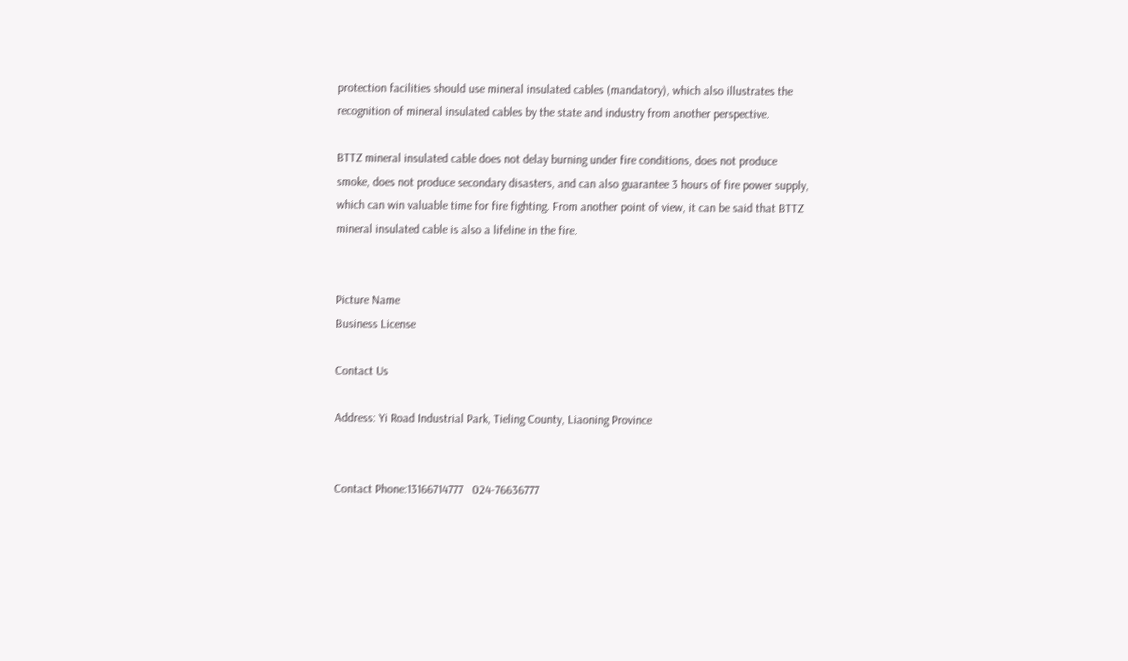protection facilities should use mineral insulated cables (mandatory), which also illustrates the recognition of mineral insulated cables by the state and industry from another perspective.

BTTZ mineral insulated cable does not delay burning under fire conditions, does not produce smoke, does not produce secondary disasters, and can also guarantee 3 hours of fire power supply, which can win valuable time for fire fighting. From another point of view, it can be said that BTTZ mineral insulated cable is also a lifeline in the fire.


Picture Name
Business License

Contact Us

Address: Yi Road Industrial Park, Tieling County, Liaoning Province


Contact Phone:13166714777   024-76636777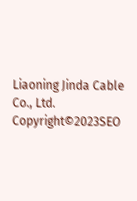Liaoning Jinda Cable Co., Ltd. Copyright©2023SEO